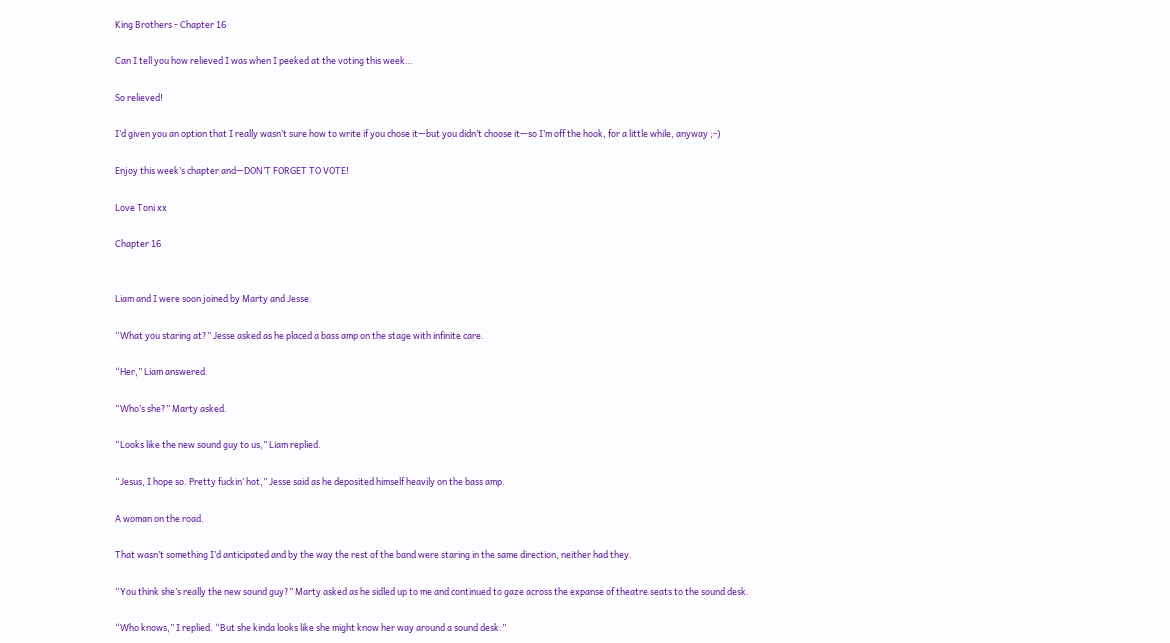King Brothers - Chapter 16

Can I tell you how relieved I was when I peeked at the voting this week…

So relieved!

I’d given you an option that I really wasn’t sure how to write if you chose it—but you didn’t choose it—so I’m off the hook, for a little while, anyway ;-)

Enjoy this week’s chapter and—DON’T FORGET TO VOTE!

Love Toni xx

Chapter 16


Liam and I were soon joined by Marty and Jesse.

“What you staring at?” Jesse asked as he placed a bass amp on the stage with infinite care.

“Her,” Liam answered.

“Who’s she?” Marty asked.

“Looks like the new sound guy to us,” Liam replied.

“Jesus, I hope so. Pretty fuckin’ hot,” Jesse said as he deposited himself heavily on the bass amp.

A woman on the road.

That wasn’t something I’d anticipated and by the way the rest of the band were staring in the same direction, neither had they.

“You think she’s really the new sound guy?” Marty asked as he sidled up to me and continued to gaze across the expanse of theatre seats to the sound desk.

“Who knows,” I replied. “But she kinda looks like she might know her way around a sound desk.”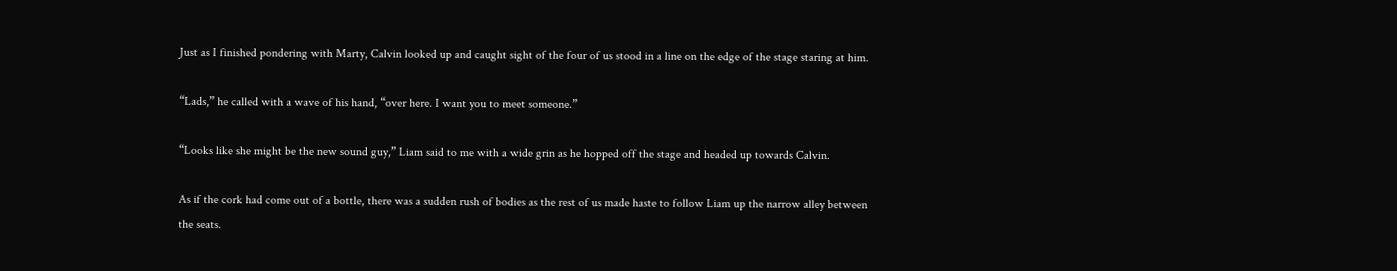Just as I finished pondering with Marty, Calvin looked up and caught sight of the four of us stood in a line on the edge of the stage staring at him.

“Lads,” he called with a wave of his hand, “over here. I want you to meet someone.”

“Looks like she might be the new sound guy,” Liam said to me with a wide grin as he hopped off the stage and headed up towards Calvin.

As if the cork had come out of a bottle, there was a sudden rush of bodies as the rest of us made haste to follow Liam up the narrow alley between the seats.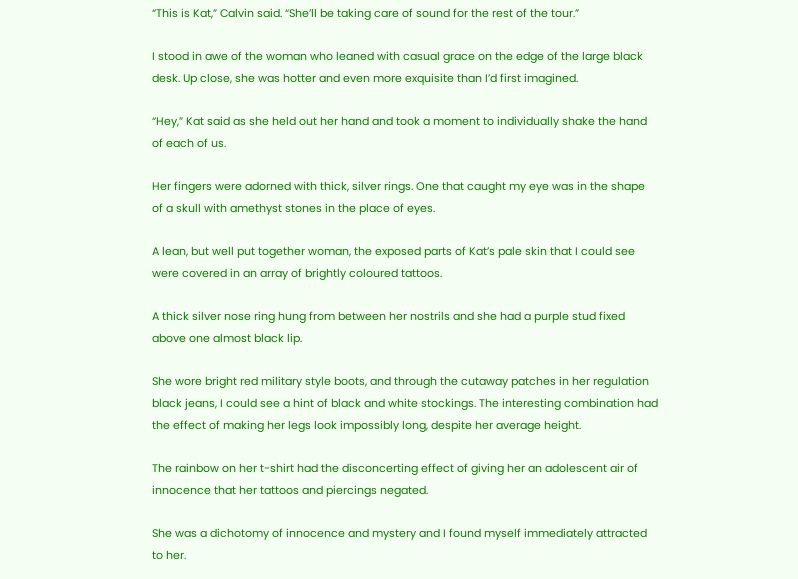“This is Kat,” Calvin said. “She’ll be taking care of sound for the rest of the tour.”

I stood in awe of the woman who leaned with casual grace on the edge of the large black desk. Up close, she was hotter and even more exquisite than I’d first imagined.

“Hey,” Kat said as she held out her hand and took a moment to individually shake the hand of each of us.

Her fingers were adorned with thick, silver rings. One that caught my eye was in the shape of a skull with amethyst stones in the place of eyes.

A lean, but well put together woman, the exposed parts of Kat’s pale skin that I could see were covered in an array of brightly coloured tattoos.

A thick silver nose ring hung from between her nostrils and she had a purple stud fixed above one almost black lip.

She wore bright red military style boots, and through the cutaway patches in her regulation black jeans, I could see a hint of black and white stockings. The interesting combination had the effect of making her legs look impossibly long, despite her average height.

The rainbow on her t-shirt had the disconcerting effect of giving her an adolescent air of innocence that her tattoos and piercings negated.

She was a dichotomy of innocence and mystery and I found myself immediately attracted to her.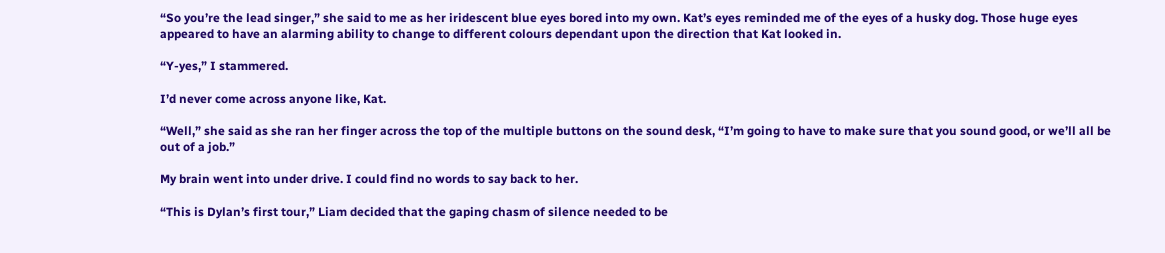“So you’re the lead singer,” she said to me as her iridescent blue eyes bored into my own. Kat’s eyes reminded me of the eyes of a husky dog. Those huge eyes appeared to have an alarming ability to change to different colours dependant upon the direction that Kat looked in.

“Y-yes,” I stammered.

I’d never come across anyone like, Kat.

“Well,” she said as she ran her finger across the top of the multiple buttons on the sound desk, “I’m going to have to make sure that you sound good, or we’ll all be out of a job.”

My brain went into under drive. I could find no words to say back to her.

“This is Dylan’s first tour,” Liam decided that the gaping chasm of silence needed to be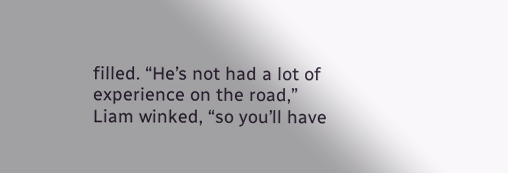filled. “He’s not had a lot of experience on the road,” Liam winked, “so you’ll have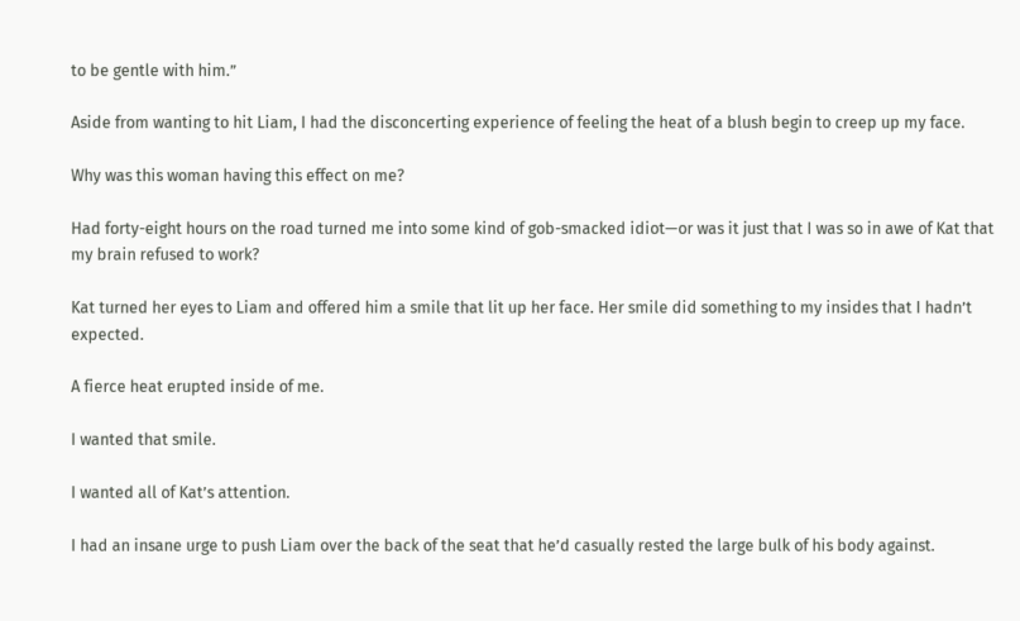to be gentle with him.”

Aside from wanting to hit Liam, I had the disconcerting experience of feeling the heat of a blush begin to creep up my face.

Why was this woman having this effect on me?

Had forty-eight hours on the road turned me into some kind of gob-smacked idiot—or was it just that I was so in awe of Kat that my brain refused to work?

Kat turned her eyes to Liam and offered him a smile that lit up her face. Her smile did something to my insides that I hadn’t expected.

A fierce heat erupted inside of me.

I wanted that smile.

I wanted all of Kat’s attention.

I had an insane urge to push Liam over the back of the seat that he’d casually rested the large bulk of his body against.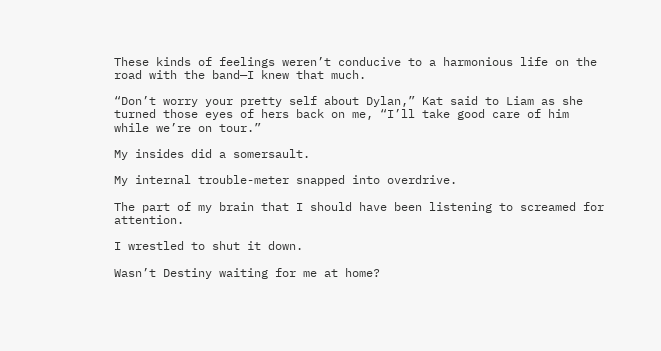These kinds of feelings weren’t conducive to a harmonious life on the road with the band—I knew that much.

“Don’t worry your pretty self about Dylan,” Kat said to Liam as she turned those eyes of hers back on me, “I’ll take good care of him while we’re on tour.”

My insides did a somersault.

My internal trouble-meter snapped into overdrive.

The part of my brain that I should have been listening to screamed for attention.

I wrestled to shut it down.

Wasn’t Destiny waiting for me at home?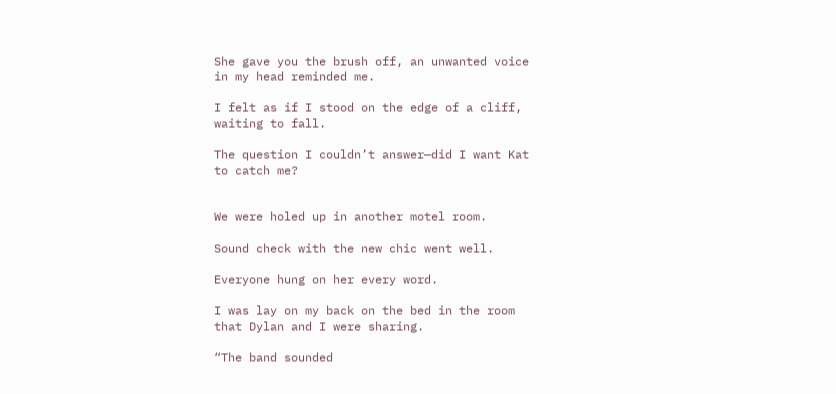She gave you the brush off, an unwanted voice in my head reminded me.

I felt as if I stood on the edge of a cliff, waiting to fall.

The question I couldn’t answer—did I want Kat to catch me?


We were holed up in another motel room.

Sound check with the new chic went well.

Everyone hung on her every word.

I was lay on my back on the bed in the room that Dylan and I were sharing.

“The band sounded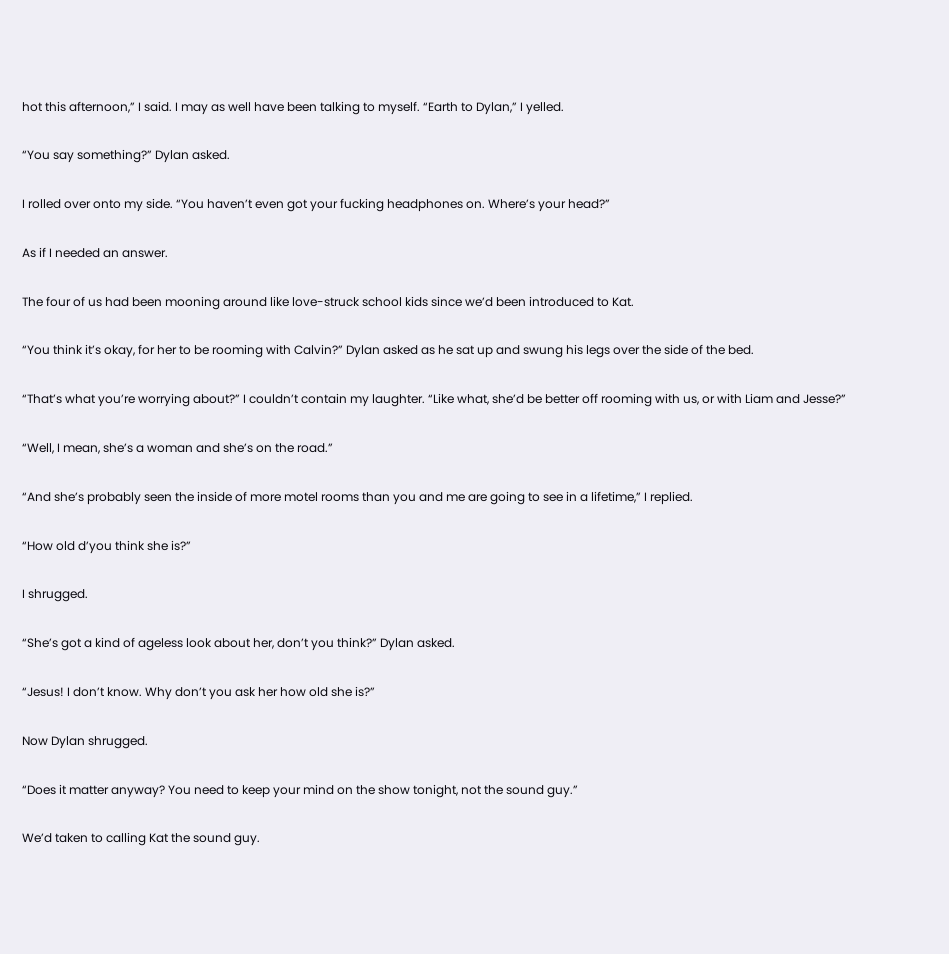hot this afternoon,” I said. I may as well have been talking to myself. “Earth to Dylan,” I yelled.

“You say something?” Dylan asked.

I rolled over onto my side. “You haven’t even got your fucking headphones on. Where’s your head?”

As if I needed an answer.

The four of us had been mooning around like love-struck school kids since we’d been introduced to Kat.

“You think it’s okay, for her to be rooming with Calvin?” Dylan asked as he sat up and swung his legs over the side of the bed.

“That’s what you’re worrying about?” I couldn’t contain my laughter. “Like what, she’d be better off rooming with us, or with Liam and Jesse?”

“Well, I mean, she’s a woman and she’s on the road.”

“And she’s probably seen the inside of more motel rooms than you and me are going to see in a lifetime,” I replied.

“How old d’you think she is?”

I shrugged.

“She’s got a kind of ageless look about her, don’t you think?” Dylan asked.

“Jesus! I don’t know. Why don’t you ask her how old she is?”

Now Dylan shrugged.

“Does it matter anyway? You need to keep your mind on the show tonight, not the sound guy.”

We’d taken to calling Kat the sound guy.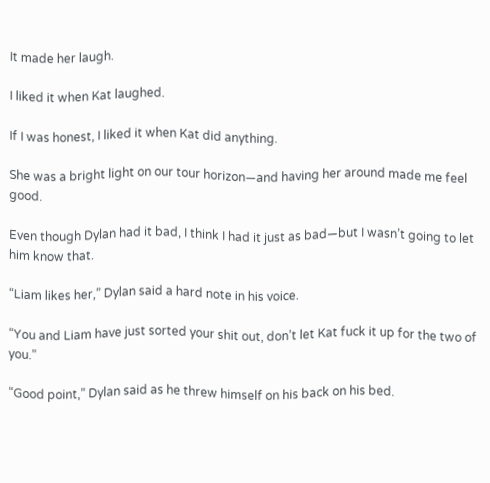It made her laugh.

I liked it when Kat laughed.

If I was honest, I liked it when Kat did anything.

She was a bright light on our tour horizon—and having her around made me feel good.

Even though Dylan had it bad, I think I had it just as bad—but I wasn’t going to let him know that.

“Liam likes her,” Dylan said a hard note in his voice.

“You and Liam have just sorted your shit out, don’t let Kat fuck it up for the two of you.”

“Good point,” Dylan said as he threw himself on his back on his bed.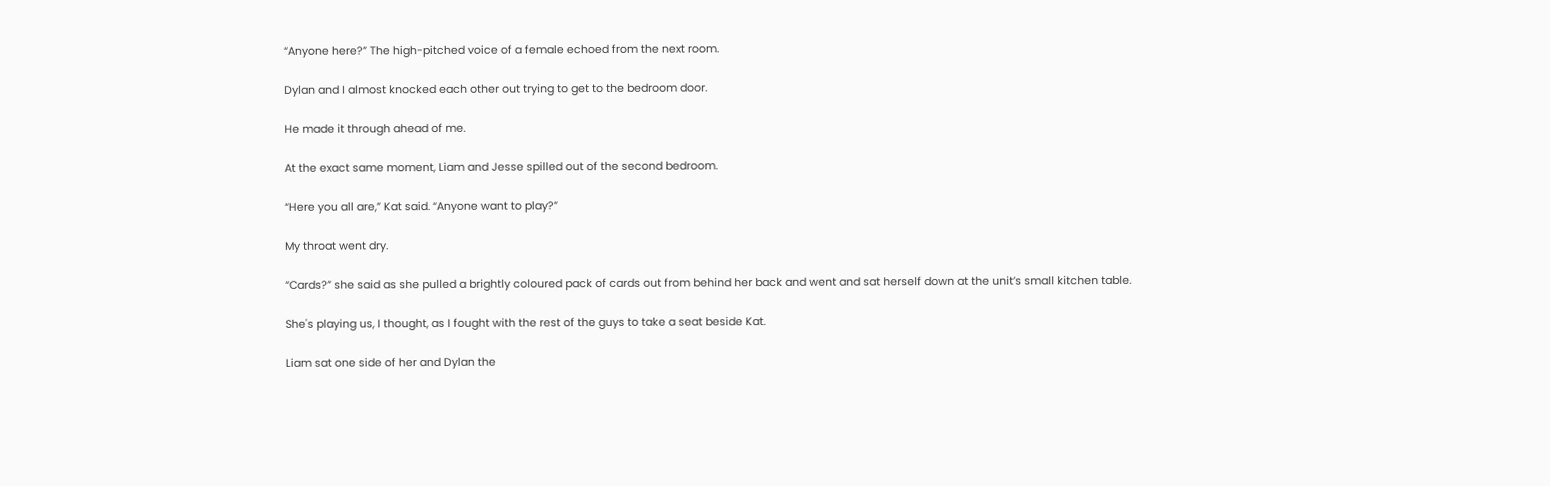“Anyone here?” The high-pitched voice of a female echoed from the next room.

Dylan and I almost knocked each other out trying to get to the bedroom door.

He made it through ahead of me.

At the exact same moment, Liam and Jesse spilled out of the second bedroom.

“Here you all are,” Kat said. “Anyone want to play?”

My throat went dry.

“Cards?” she said as she pulled a brightly coloured pack of cards out from behind her back and went and sat herself down at the unit’s small kitchen table.

She's playing us, I thought, as I fought with the rest of the guys to take a seat beside Kat.

Liam sat one side of her and Dylan the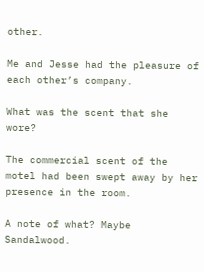other.

Me and Jesse had the pleasure of each other’s company.

What was the scent that she wore?

The commercial scent of the motel had been swept away by her presence in the room.

A note of what? Maybe Sandalwood.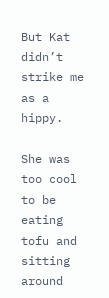But Kat didn’t strike me as a hippy.

She was too cool to be eating tofu and sitting around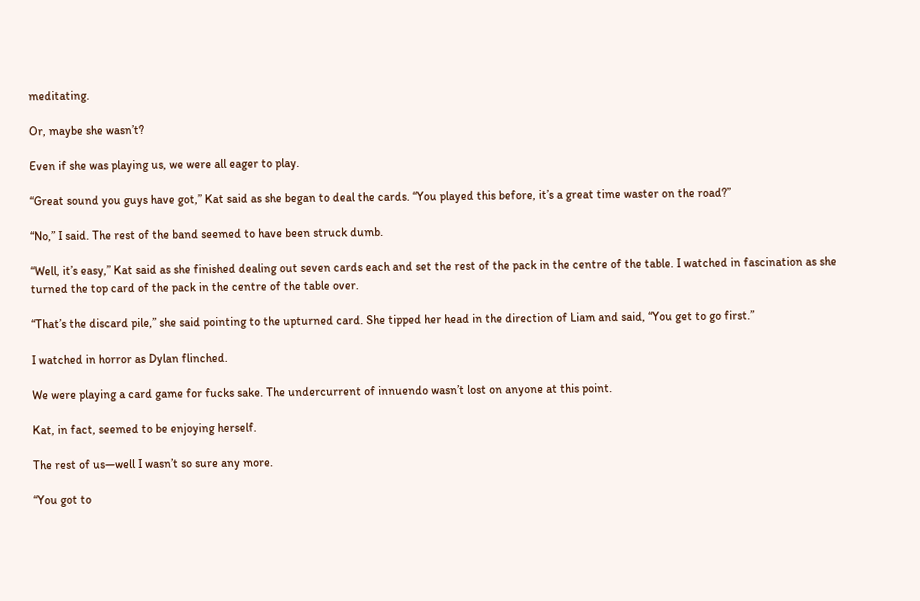meditating.

Or, maybe she wasn’t?

Even if she was playing us, we were all eager to play.

“Great sound you guys have got,” Kat said as she began to deal the cards. “You played this before, it’s a great time waster on the road?”

“No,” I said. The rest of the band seemed to have been struck dumb.

“Well, it’s easy,” Kat said as she finished dealing out seven cards each and set the rest of the pack in the centre of the table. I watched in fascination as she turned the top card of the pack in the centre of the table over.

“That’s the discard pile,” she said pointing to the upturned card. She tipped her head in the direction of Liam and said, “You get to go first.”

I watched in horror as Dylan flinched.

We were playing a card game for fucks sake. The undercurrent of innuendo wasn’t lost on anyone at this point.

Kat, in fact, seemed to be enjoying herself.

The rest of us—well I wasn’t so sure any more.

“You got to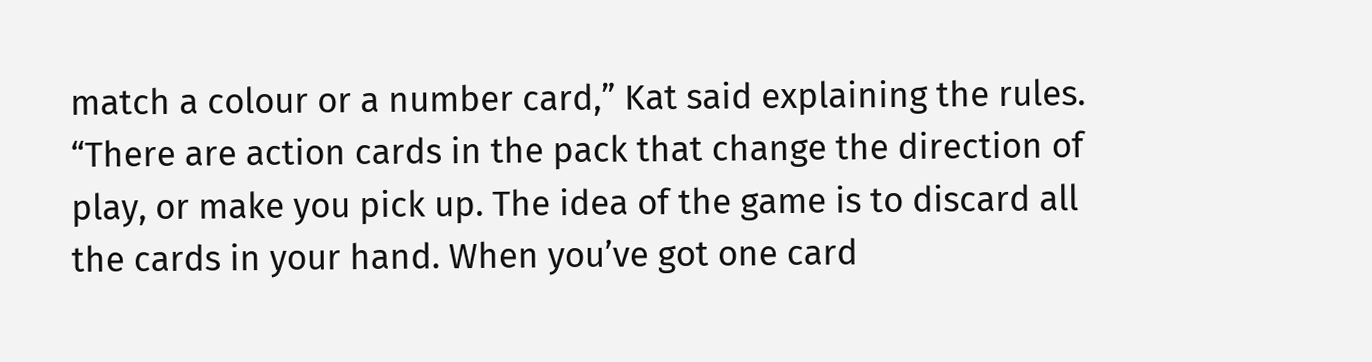match a colour or a number card,” Kat said explaining the rules. “There are action cards in the pack that change the direction of play, or make you pick up. The idea of the game is to discard all the cards in your hand. When you’ve got one card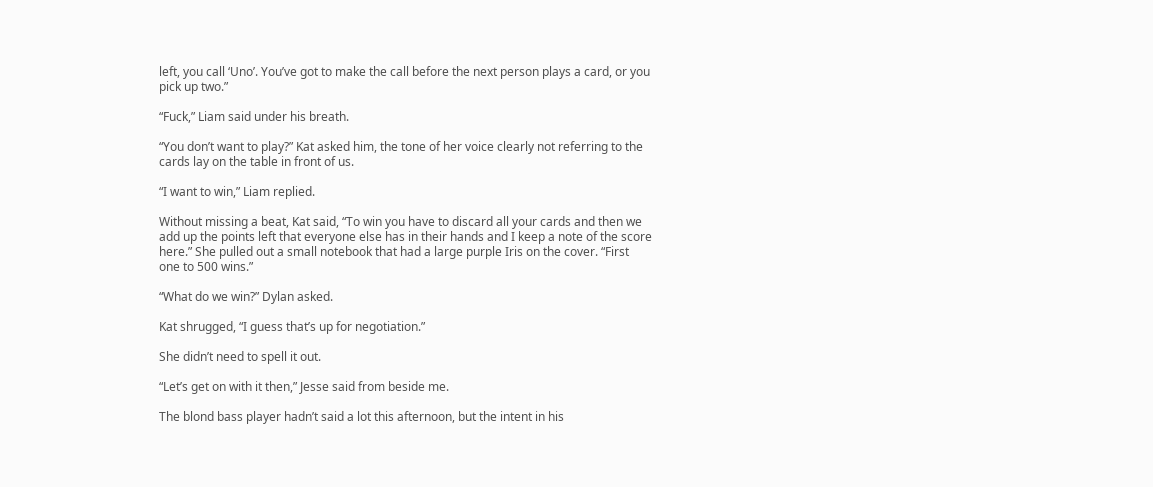left, you call ‘Uno’. You’ve got to make the call before the next person plays a card, or you pick up two.”

“Fuck,” Liam said under his breath.

“You don’t want to play?” Kat asked him, the tone of her voice clearly not referring to the cards lay on the table in front of us.

“I want to win,” Liam replied.

Without missing a beat, Kat said, “To win you have to discard all your cards and then we add up the points left that everyone else has in their hands and I keep a note of the score here.” She pulled out a small notebook that had a large purple Iris on the cover. “First one to 500 wins.”

“What do we win?” Dylan asked.

Kat shrugged, “I guess that’s up for negotiation.”

She didn’t need to spell it out.

“Let’s get on with it then,” Jesse said from beside me.

The blond bass player hadn’t said a lot this afternoon, but the intent in his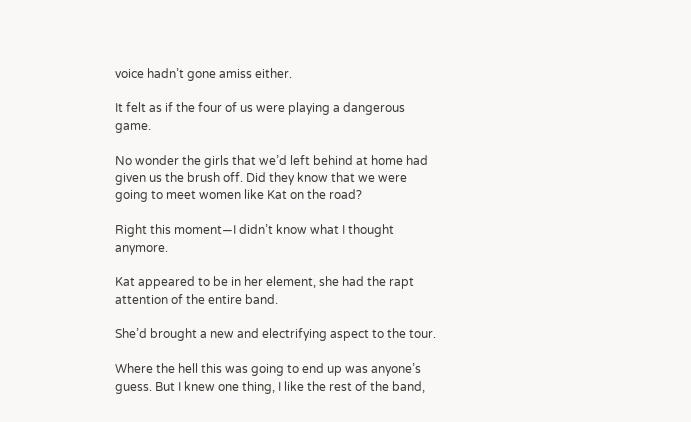voice hadn’t gone amiss either.

It felt as if the four of us were playing a dangerous game.

No wonder the girls that we’d left behind at home had given us the brush off. Did they know that we were going to meet women like Kat on the road?

Right this moment—I didn’t know what I thought anymore.

Kat appeared to be in her element, she had the rapt attention of the entire band.

She’d brought a new and electrifying aspect to the tour.

Where the hell this was going to end up was anyone’s guess. But I knew one thing, I like the rest of the band,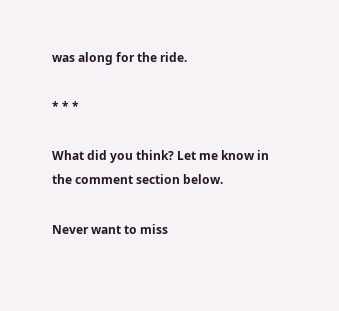was along for the ride.

* * *

What did you think? Let me know in the comment section below.

Never want to miss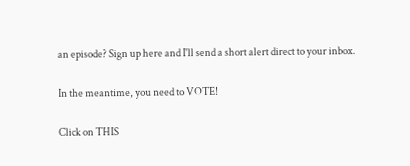an episode? Sign up here and I'll send a short alert direct to your inbox.

In the meantime, you need to VOTE!

Click on THIS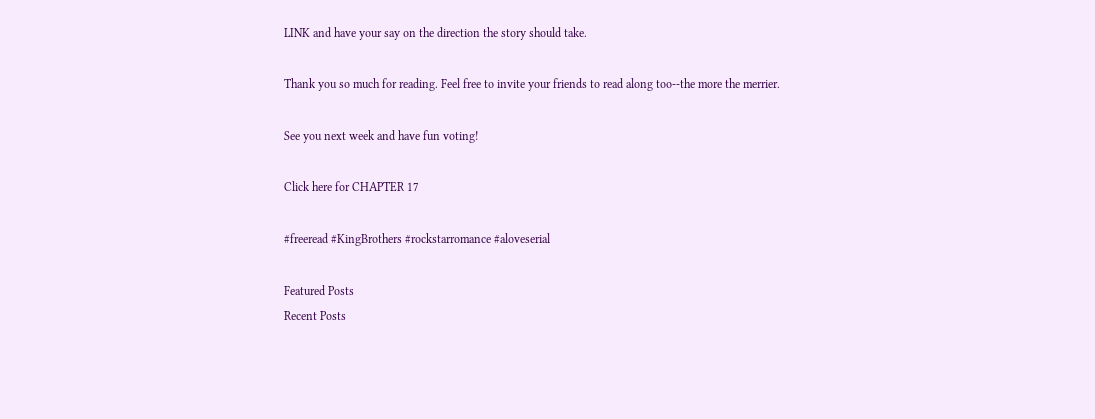LINK and have your say on the direction the story should take.

Thank you so much for reading. Feel free to invite your friends to read along too--the more the merrier.

See you next week and have fun voting!

Click here for CHAPTER 17

#freeread #KingBrothers #rockstarromance #aloveserial

Featured Posts
Recent Posts